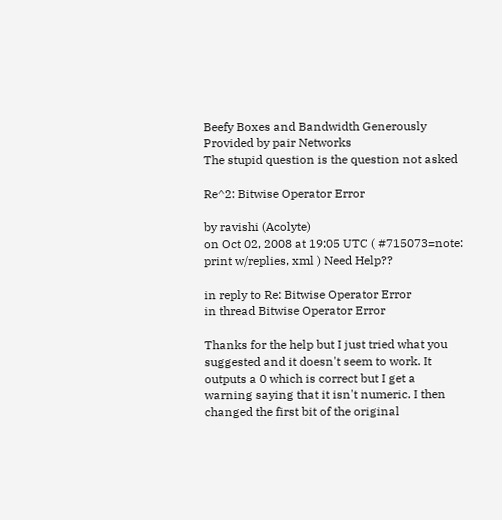Beefy Boxes and Bandwidth Generously Provided by pair Networks
The stupid question is the question not asked

Re^2: Bitwise Operator Error

by ravishi (Acolyte)
on Oct 02, 2008 at 19:05 UTC ( #715073=note: print w/replies, xml ) Need Help??

in reply to Re: Bitwise Operator Error
in thread Bitwise Operator Error

Thanks for the help but I just tried what you suggested and it doesn't seem to work. It outputs a 0 which is correct but I get a warning saying that it isn't numeric. I then changed the first bit of the original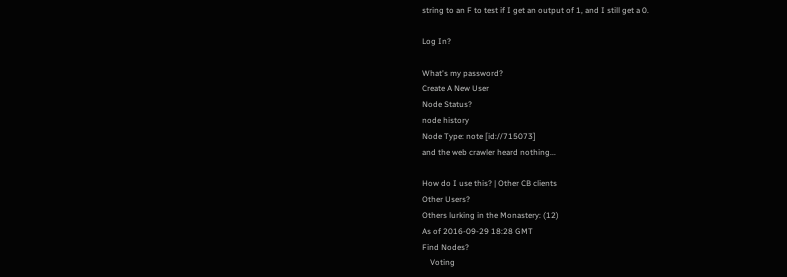string to an F to test if I get an output of 1, and I still get a 0.

Log In?

What's my password?
Create A New User
Node Status?
node history
Node Type: note [id://715073]
and the web crawler heard nothing...

How do I use this? | Other CB clients
Other Users?
Others lurking in the Monastery: (12)
As of 2016-09-29 18:28 GMT
Find Nodes?
    Voting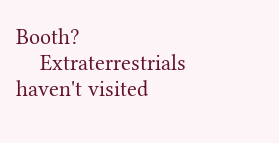Booth?
    Extraterrestrials haven't visited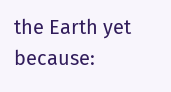the Earth yet because: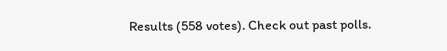Results (558 votes). Check out past polls.